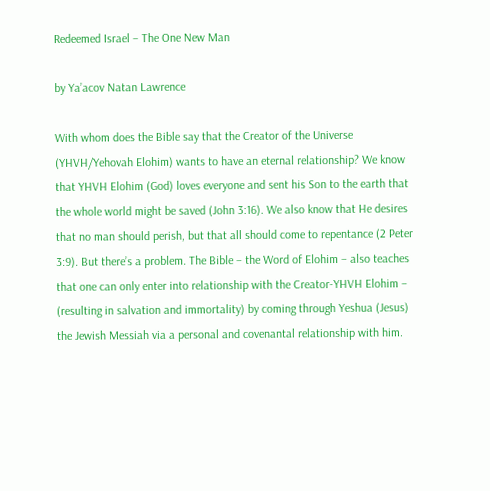Redeemed Israel – The One New Man

by Ya’acov Natan Lawrence

With whom does the Bible say that the Creator of the Universe (YHVH/Yehovah Elohim) wants to have an eternal relationship? We know that YHVH Elohim (God) loves everyone and sent his Son to the earth that the whole world might be saved (John 3:16). We also know that He desires that no man should perish, but that all should come to repentance (2 Peter 3:9). But there’s a problem. The Bible – the Word of Elohim – also teaches that one can only enter into relationship with the Creator-YHVH Elohim – (resulting in salvation and immortality) by coming through Yeshua (Jesus) the Jewish Messiah via a personal and covenantal relationship with him.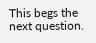This begs the next question.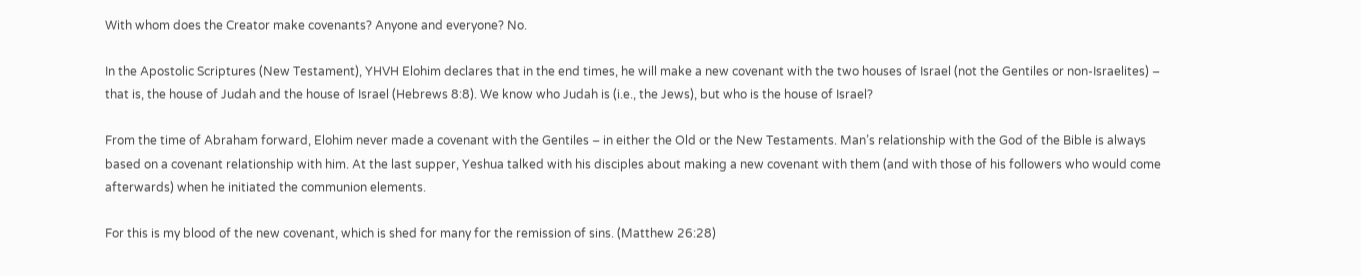With whom does the Creator make covenants? Anyone and everyone? No.

In the Apostolic Scriptures (New Testament), YHVH Elohim declares that in the end times, he will make a new covenant with the two houses of Israel (not the Gentiles or non-Israelites) – that is, the house of Judah and the house of Israel (Hebrews 8:8). We know who Judah is (i.e., the Jews), but who is the house of Israel?

From the time of Abraham forward, Elohim never made a covenant with the Gentiles – in either the Old or the New Testaments. Man’s relationship with the God of the Bible is always based on a covenant relationship with him. At the last supper, Yeshua talked with his disciples about making a new covenant with them (and with those of his followers who would come afterwards) when he initiated the communion elements.

For this is my blood of the new covenant, which is shed for many for the remission of sins. (Matthew 26:28)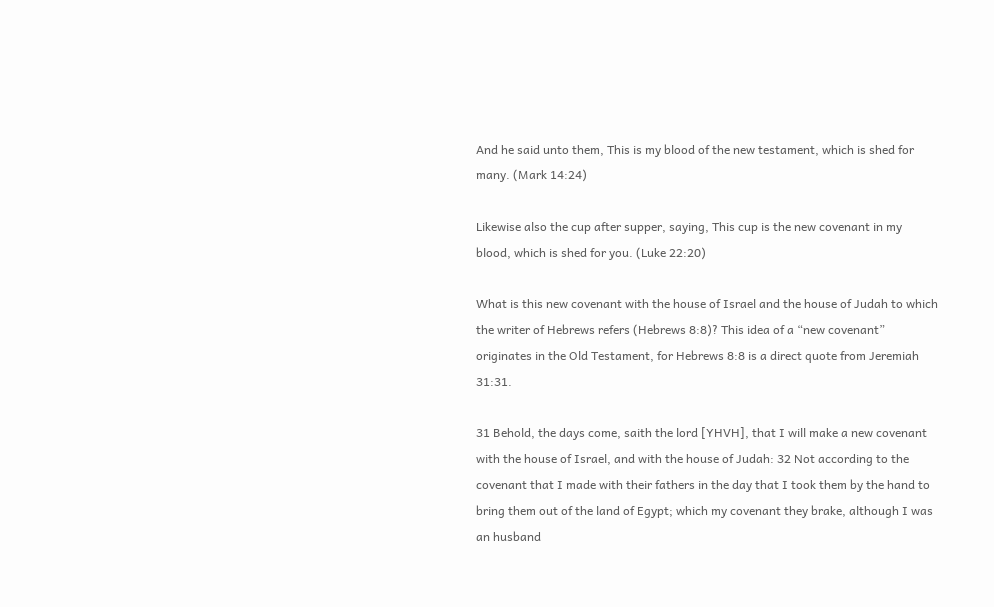And he said unto them, This is my blood of the new testament, which is shed for many. (Mark 14:24)

Likewise also the cup after supper, saying, This cup is the new covenant in my blood, which is shed for you. (Luke 22:20)

What is this new covenant with the house of Israel and the house of Judah to which the writer of Hebrews refers (Hebrews 8:8)? This idea of a “new covenant” originates in the Old Testament, for Hebrews 8:8 is a direct quote from Jeremiah 31:31.

31 Behold, the days come, saith the lord [YHVH], that I will make a new covenant with the house of Israel, and with the house of Judah: 32 Not according to the covenant that I made with their fathers in the day that I took them by the hand to bring them out of the land of Egypt; which my covenant they brake, although I was an husband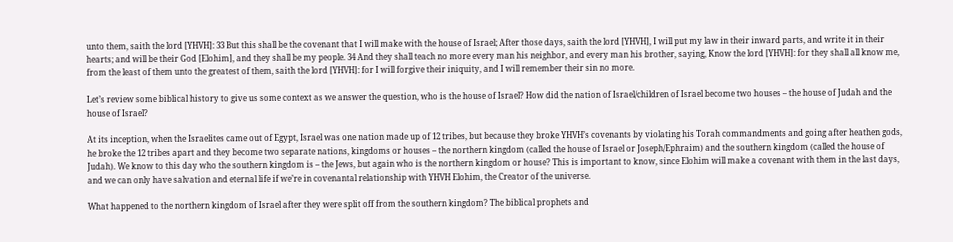unto them, saith the lord [YHVH]: 33 But this shall be the covenant that I will make with the house of Israel; After those days, saith the lord [YHVH], I will put my law in their inward parts, and write it in their hearts; and will be their God [Elohim], and they shall be my people. 34 And they shall teach no more every man his neighbor, and every man his brother, saying, Know the lord [YHVH]: for they shall all know me, from the least of them unto the greatest of them, saith the lord [YHVH]: for I will forgive their iniquity, and I will remember their sin no more.

Let’s review some biblical history to give us some context as we answer the question, who is the house of Israel? How did the nation of Israel/children of Israel become two houses – the house of Judah and the house of Israel?

At its inception, when the Israelites came out of Egypt, Israel was one nation made up of 12 tribes, but because they broke YHVH’s covenants by violating his Torah commandments and going after heathen gods, he broke the 12 tribes apart and they become two separate nations, kingdoms or houses – the northern kingdom (called the house of Israel or Joseph/Ephraim) and the southern kingdom (called the house of Judah). We know to this day who the southern kingdom is – the Jews, but again who is the northern kingdom or house? This is important to know, since Elohim will make a covenant with them in the last days, and we can only have salvation and eternal life if we’re in covenantal relationship with YHVH Elohim, the Creator of the universe.

What happened to the northern kingdom of Israel after they were split off from the southern kingdom? The biblical prophets and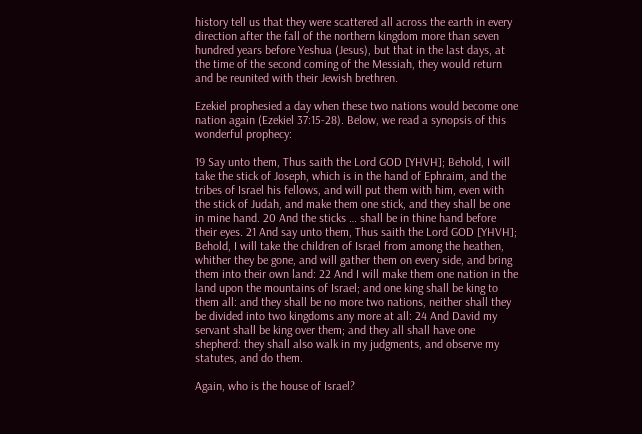history tell us that they were scattered all across the earth in every direction after the fall of the northern kingdom more than seven hundred years before Yeshua (Jesus), but that in the last days, at the time of the second coming of the Messiah, they would return and be reunited with their Jewish brethren.

Ezekiel prophesied a day when these two nations would become one nation again (Ezekiel 37:15-28). Below, we read a synopsis of this wonderful prophecy:

19 Say unto them, Thus saith the Lord GOD [YHVH]; Behold, I will take the stick of Joseph, which is in the hand of Ephraim, and the tribes of Israel his fellows, and will put them with him, even with the stick of Judah, and make them one stick, and they shall be one in mine hand. 20 And the sticks … shall be in thine hand before their eyes. 21 And say unto them, Thus saith the Lord GOD [YHVH]; Behold, I will take the children of Israel from among the heathen, whither they be gone, and will gather them on every side, and bring them into their own land: 22 And I will make them one nation in the land upon the mountains of Israel; and one king shall be king to them all: and they shall be no more two nations, neither shall they be divided into two kingdoms any more at all: 24 And David my servant shall be king over them; and they all shall have one shepherd: they shall also walk in my judgments, and observe my statutes, and do them.

Again, who is the house of Israel?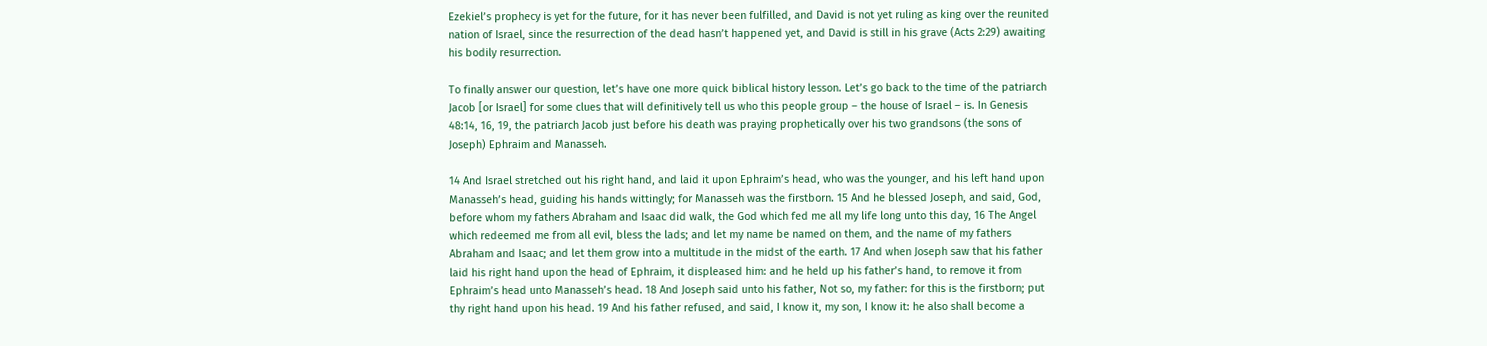Ezekiel’s prophecy is yet for the future, for it has never been fulfilled, and David is not yet ruling as king over the reunited nation of Israel, since the resurrection of the dead hasn’t happened yet, and David is still in his grave (Acts 2:29) awaiting his bodily resurrection.

To finally answer our question, let’s have one more quick biblical history lesson. Let’s go back to the time of the patriarch Jacob [or Israel] for some clues that will definitively tell us who this people group – the house of Israel – is. In Genesis 48:14, 16, 19, the patriarch Jacob just before his death was praying prophetically over his two grandsons (the sons of Joseph) Ephraim and Manasseh.

14 And Israel stretched out his right hand, and laid it upon Ephraim’s head, who was the younger, and his left hand upon Manasseh’s head, guiding his hands wittingly; for Manasseh was the firstborn. 15 And he blessed Joseph, and said, God, before whom my fathers Abraham and Isaac did walk, the God which fed me all my life long unto this day, 16 The Angel which redeemed me from all evil, bless the lads; and let my name be named on them, and the name of my fathers Abraham and Isaac; and let them grow into a multitude in the midst of the earth. 17 And when Joseph saw that his father laid his right hand upon the head of Ephraim, it displeased him: and he held up his father’s hand, to remove it from Ephraim’s head unto Manasseh’s head. 18 And Joseph said unto his father, Not so, my father: for this is the firstborn; put thy right hand upon his head. 19 And his father refused, and said, I know it, my son, I know it: he also shall become a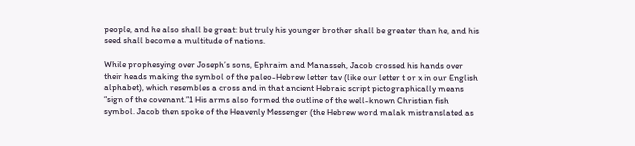people, and he also shall be great: but truly his younger brother shall be greater than he, and his seed shall become a multitude of nations.

While prophesying over Joseph’s sons, Ephraim and Manasseh, Jacob crossed his hands over their heads making the symbol of the paleo-Hebrew letter tav (like our letter t or x in our English alphabet), which resembles a cross and in that ancient Hebraic script pictographically means “sign of the covenant.”1 His arms also formed the outline of the well-known Christian fish symbol. Jacob then spoke of the Heavenly Messenger (the Hebrew word malak mistranslated as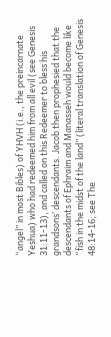“angel” in most Bibles) of YHVH (i.e., the preincarnate Yeshua) who had redeemed him from all evil (see Genesis 31:11-13), and called on this Redeemer to bless his grandsons’ descendants. Jacob then prophesied that the descendants of Ephraim and Manasseh would become like “fish in the midst of the land” (literal translation of Genesis 48:14-16; see The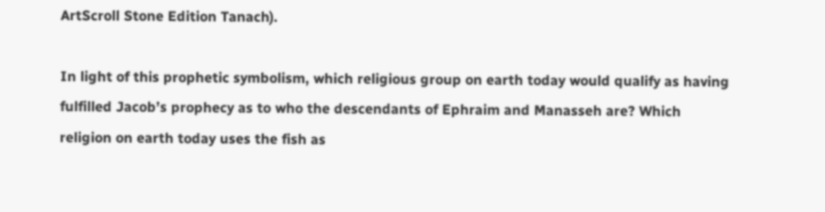ArtScroll Stone Edition Tanach).

In light of this prophetic symbolism, which religious group on earth today would qualify as having fulfilled Jacob’s prophecy as to who the descendants of Ephraim and Manasseh are? Which religion on earth today uses the fish as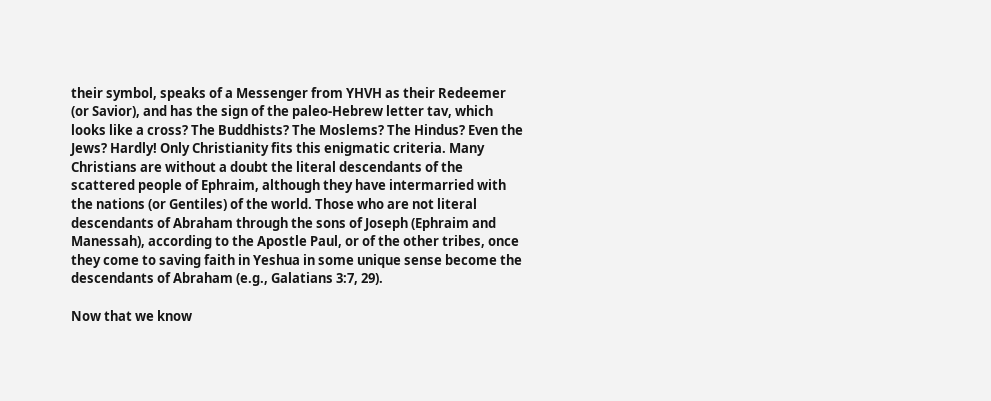their symbol, speaks of a Messenger from YHVH as their Redeemer (or Savior), and has the sign of the paleo-Hebrew letter tav, which looks like a cross? The Buddhists? The Moslems? The Hindus? Even the Jews? Hardly! Only Christianity fits this enigmatic criteria. Many Christians are without a doubt the literal descendants of the scattered people of Ephraim, although they have intermarried with the nations (or Gentiles) of the world. Those who are not literal descendants of Abraham through the sons of Joseph (Ephraim and Manessah), according to the Apostle Paul, or of the other tribes, once they come to saving faith in Yeshua in some unique sense become the descendants of Abraham (e.g., Galatians 3:7, 29).

Now that we know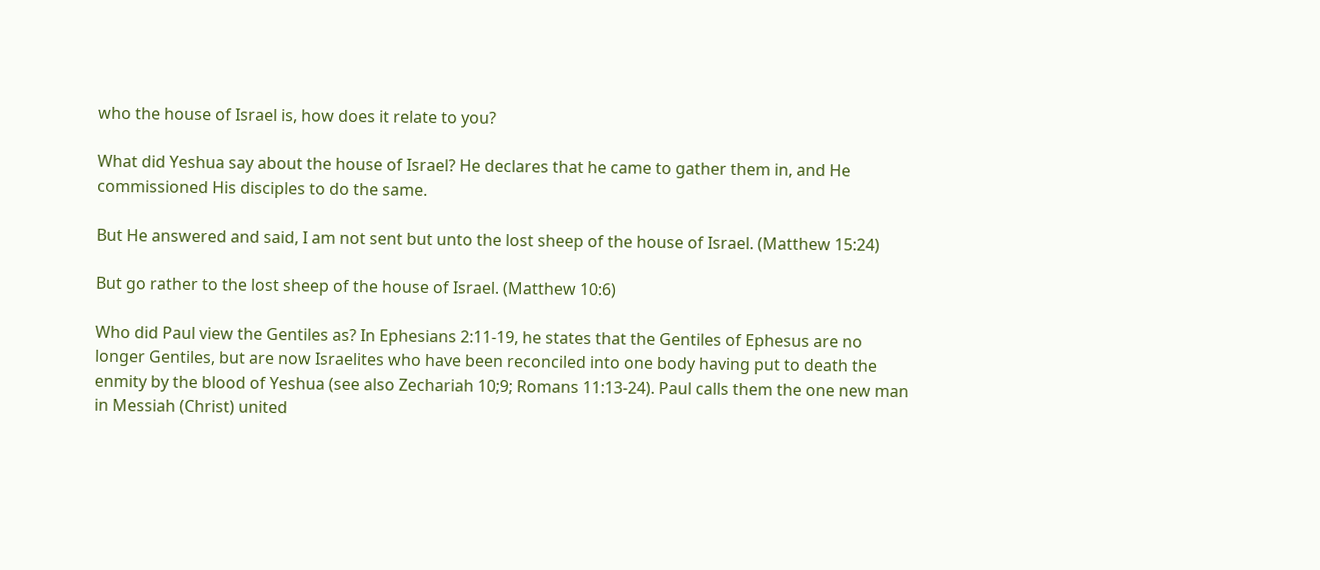who the house of Israel is, how does it relate to you?

What did Yeshua say about the house of Israel? He declares that he came to gather them in, and He commissioned His disciples to do the same.

But He answered and said, I am not sent but unto the lost sheep of the house of Israel. (Matthew 15:24)

But go rather to the lost sheep of the house of Israel. (Matthew 10:6)

Who did Paul view the Gentiles as? In Ephesians 2:11-19, he states that the Gentiles of Ephesus are no longer Gentiles, but are now Israelites who have been reconciled into one body having put to death the enmity by the blood of Yeshua (see also Zechariah 10;9; Romans 11:13-24). Paul calls them the one new man in Messiah (Christ) united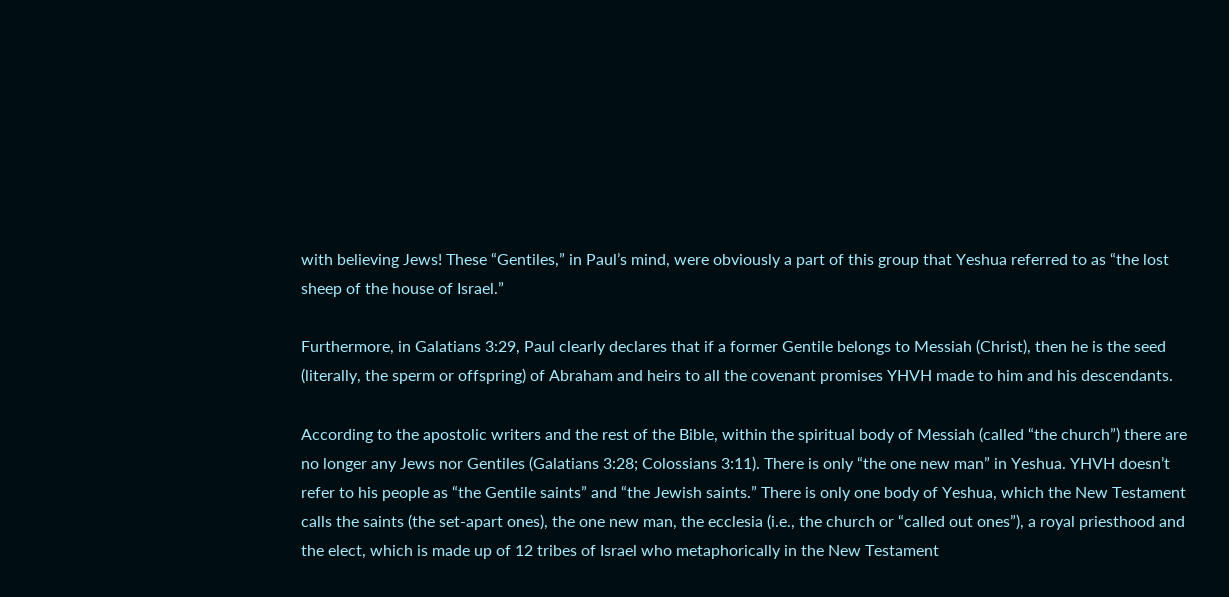with believing Jews! These “Gentiles,” in Paul’s mind, were obviously a part of this group that Yeshua referred to as “the lost sheep of the house of Israel.”

Furthermore, in Galatians 3:29, Paul clearly declares that if a former Gentile belongs to Messiah (Christ), then he is the seed (literally, the sperm or offspring) of Abraham and heirs to all the covenant promises YHVH made to him and his descendants.

According to the apostolic writers and the rest of the Bible, within the spiritual body of Messiah (called “the church”) there are no longer any Jews nor Gentiles (Galatians 3:28; Colossians 3:11). There is only “the one new man” in Yeshua. YHVH doesn’t refer to his people as “the Gentile saints” and “the Jewish saints.” There is only one body of Yeshua, which the New Testament calls the saints (the set-apart ones), the one new man, the ecclesia (i.e., the church or “called out ones”), a royal priesthood and the elect, which is made up of 12 tribes of Israel who metaphorically in the New Testament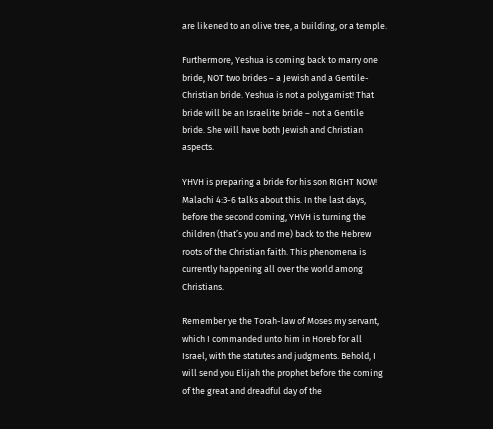are likened to an olive tree, a building, or a temple.

Furthermore, Yeshua is coming back to marry one bride, NOT two brides – a Jewish and a Gentile-Christian bride. Yeshua is not a polygamist! That bride will be an Israelite bride – not a Gentile bride. She will have both Jewish and Christian aspects.

YHVH is preparing a bride for his son RIGHT NOW! Malachi 4:3-6 talks about this. In the last days, before the second coming, YHVH is turning the children (that’s you and me) back to the Hebrew roots of the Christian faith. This phenomena is currently happening all over the world among Christians.

Remember ye the Torah-law of Moses my servant, which I commanded unto him in Horeb for all Israel, with the statutes and judgments. Behold, I will send you Elijah the prophet before the coming of the great and dreadful day of the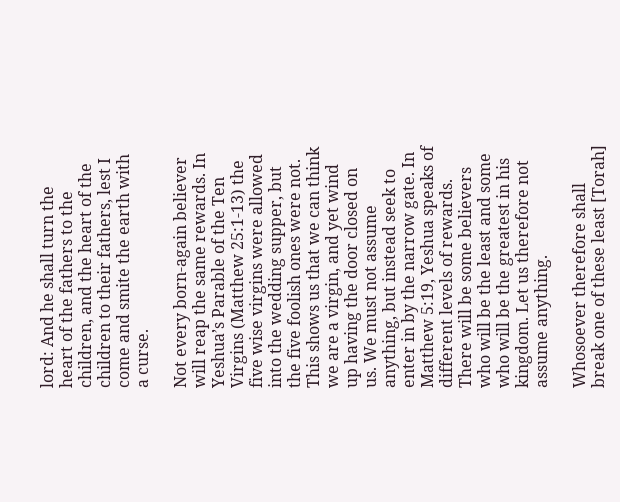lord: And he shall turn the heart of the fathers to the children, and the heart of the children to their fathers, lest I come and smite the earth with a curse.

Not every born-again believer will reap the same rewards. In Yeshua’s Parable of the Ten Virgins (Matthew 25:1-13) the five wise virgins were allowed into the wedding supper, but the five foolish ones were not. This shows us that we can think we are a virgin, and yet wind up having the door closed on us. We must not assume anything, but instead seek to enter in by the narrow gate. In Matthew 5:19, Yeshua speaks of different levels of rewards. There will be some believers who will be the least and some who will be the greatest in his kingdom. Let us therefore not assume anything.

Whosoever therefore shall break one of these least [Torah]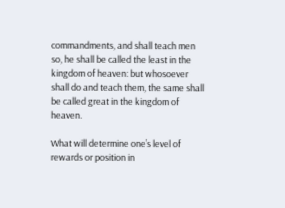commandments, and shall teach men so, he shall be called the least in the kingdom of heaven: but whosoever shall do and teach them, the same shall be called great in the kingdom of heaven.

What will determine one’s level of rewards or position in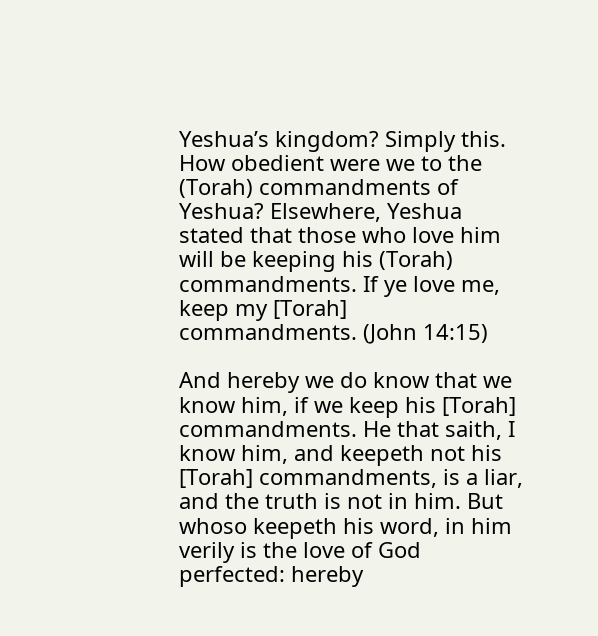Yeshua’s kingdom? Simply this. How obedient were we to the (Torah) commandments of Yeshua? Elsewhere, Yeshua stated that those who love him will be keeping his (Torah) commandments. If ye love me, keep my [Torah] commandments. (John 14:15)

And hereby we do know that we know him, if we keep his [Torah] commandments. He that saith, I know him, and keepeth not his [Torah] commandments, is a liar, and the truth is not in him. But whoso keepeth his word, in him verily is the love of God perfected: hereby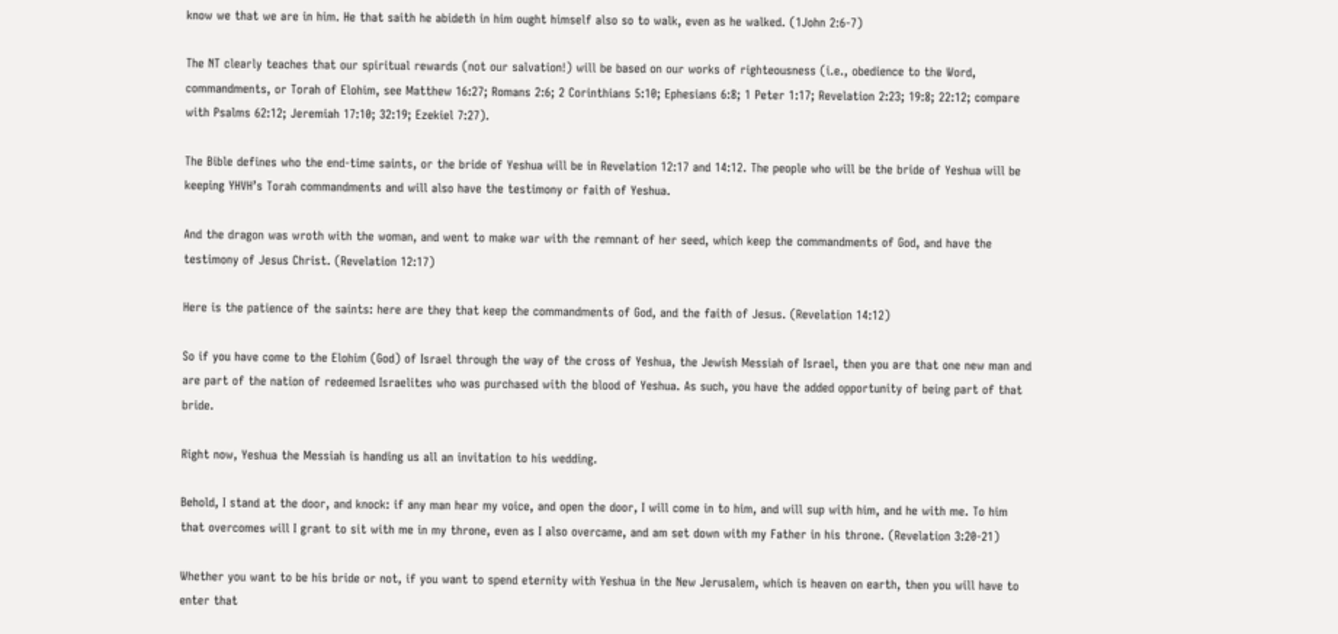know we that we are in him. He that saith he abideth in him ought himself also so to walk, even as he walked. (1John 2:6-7)

The NT clearly teaches that our spiritual rewards (not our salvation!) will be based on our works of righteousness (i.e., obedience to the Word, commandments, or Torah of Elohim, see Matthew 16:27; Romans 2:6; 2 Corinthians 5:10; Ephesians 6:8; 1 Peter 1:17; Revelation 2:23; 19:8; 22:12; compare with Psalms 62:12; Jeremiah 17:10; 32:19; Ezekiel 7:27).

The Bible defines who the end-time saints, or the bride of Yeshua will be in Revelation 12:17 and 14:12. The people who will be the bride of Yeshua will be keeping YHVH’s Torah commandments and will also have the testimony or faith of Yeshua.

And the dragon was wroth with the woman, and went to make war with the remnant of her seed, which keep the commandments of God, and have the testimony of Jesus Christ. (Revelation 12:17)

Here is the patience of the saints: here are they that keep the commandments of God, and the faith of Jesus. (Revelation 14:12)

So if you have come to the Elohim (God) of Israel through the way of the cross of Yeshua, the Jewish Messiah of Israel, then you are that one new man and are part of the nation of redeemed Israelites who was purchased with the blood of Yeshua. As such, you have the added opportunity of being part of that bride.

Right now, Yeshua the Messiah is handing us all an invitation to his wedding.

Behold, I stand at the door, and knock: if any man hear my voice, and open the door, I will come in to him, and will sup with him, and he with me. To him that overcomes will I grant to sit with me in my throne, even as I also overcame, and am set down with my Father in his throne. (Revelation 3:20-21)

Whether you want to be his bride or not, if you want to spend eternity with Yeshua in the New Jerusalem, which is heaven on earth, then you will have to enter that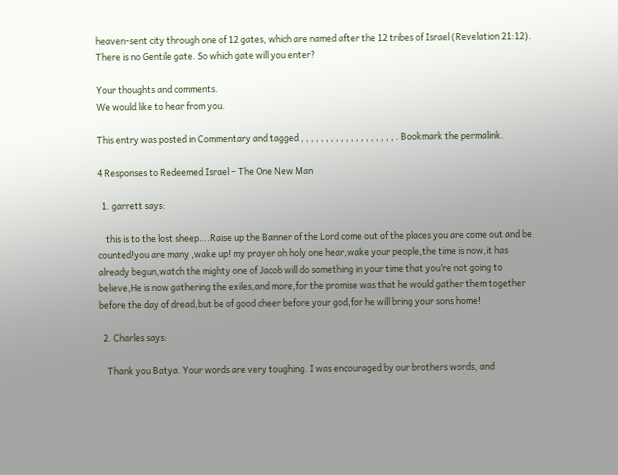heaven-sent city through one of 12 gates, which are named after the 12 tribes of Israel (Revelation 21:12). There is no Gentile gate. So which gate will you enter?

Your thoughts and comments.
We would like to hear from you.

This entry was posted in Commentary and tagged , , , , , , , , , , , , , , , , , , , . Bookmark the permalink.

4 Responses to Redeemed Israel – The One New Man

  1. garrett says:

    this is to the lost sheep….Raise up the Banner of the Lord come out of the places you are come out and be counted!you are many ,wake up! my prayer oh holy one hear,wake your people,the time is now,it has already begun,watch the mighty one of Jacob will do something in your time that you’re not going to believe,He is now gathering the exiles,and more,for the promise was that he would gather them together before the day of dread,but be of good cheer before your god,for he will bring your sons home!

  2. Charles says:

    Thank you Batya. Your words are very toughing. I was encouraged by our brothers words, and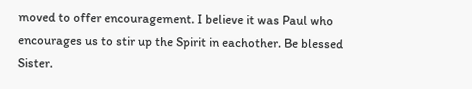moved to offer encouragement. I believe it was Paul who encourages us to stir up the Spirit in eachother. Be blessed Sister.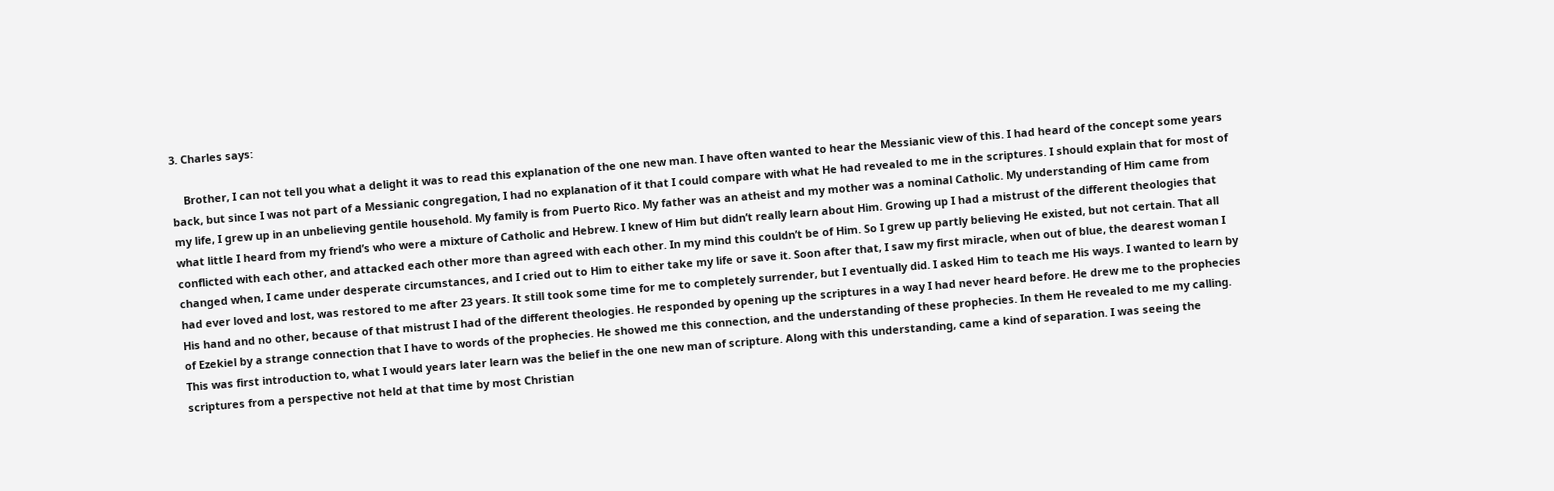3. Charles says:

    Brother, I can not tell you what a delight it was to read this explanation of the one new man. I have often wanted to hear the Messianic view of this. I had heard of the concept some years back, but since I was not part of a Messianic congregation, I had no explanation of it that I could compare with what He had revealed to me in the scriptures. I should explain that for most of my life, I grew up in an unbelieving gentile household. My family is from Puerto Rico. My father was an atheist and my mother was a nominal Catholic. My understanding of Him came from what little I heard from my friend’s who were a mixture of Catholic and Hebrew. I knew of Him but didn’t really learn about Him. Growing up I had a mistrust of the different theologies that conflicted with each other, and attacked each other more than agreed with each other. In my mind this couldn’t be of Him. So I grew up partly believing He existed, but not certain. That all changed when, I came under desperate circumstances, and I cried out to Him to either take my life or save it. Soon after that, I saw my first miracle, when out of blue, the dearest woman I had ever loved and lost, was restored to me after 23 years. It still took some time for me to completely surrender, but I eventually did. I asked Him to teach me His ways. I wanted to learn by His hand and no other, because of that mistrust I had of the different theologies. He responded by opening up the scriptures in a way I had never heard before. He drew me to the prophecies of Ezekiel by a strange connection that I have to words of the prophecies. He showed me this connection, and the understanding of these prophecies. In them He revealed to me my calling. This was first introduction to, what I would years later learn was the belief in the one new man of scripture. Along with this understanding, came a kind of separation. I was seeing the scriptures from a perspective not held at that time by most Christian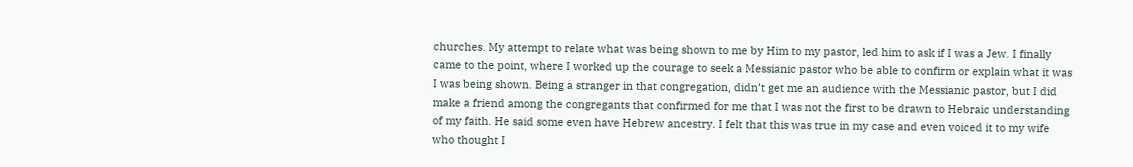churches. My attempt to relate what was being shown to me by Him to my pastor, led him to ask if I was a Jew. I finally came to the point, where I worked up the courage to seek a Messianic pastor who be able to confirm or explain what it was I was being shown. Being a stranger in that congregation, didn’t get me an audience with the Messianic pastor, but I did make a friend among the congregants that confirmed for me that I was not the first to be drawn to Hebraic understanding of my faith. He said some even have Hebrew ancestry. I felt that this was true in my case and even voiced it to my wife who thought I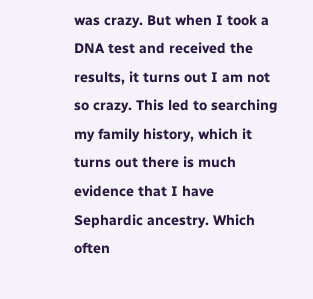was crazy. But when I took a DNA test and received the results, it turns out I am not so crazy. This led to searching my family history, which it turns out there is much evidence that I have Sephardic ancestry. Which often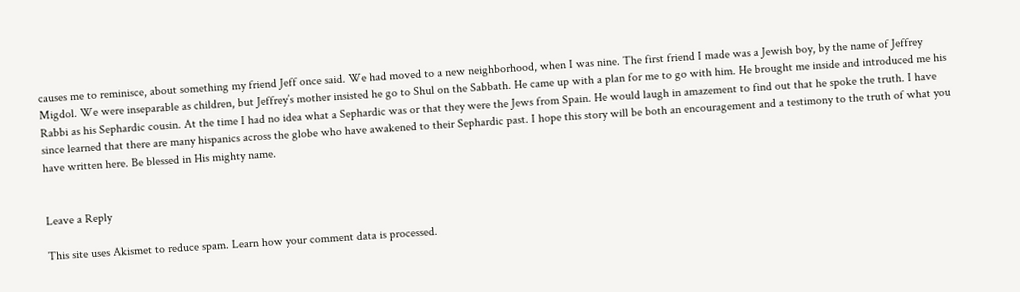causes me to reminisce, about something my friend Jeff once said. We had moved to a new neighborhood, when I was nine. The first friend I made was a Jewish boy, by the name of Jeffrey Migdol. We were inseparable as children, but Jeffrey’s mother insisted he go to Shul on the Sabbath. He came up with a plan for me to go with him. He brought me inside and introduced me his Rabbi as his Sephardic cousin. At the time I had no idea what a Sephardic was or that they were the Jews from Spain. He would laugh in amazement to find out that he spoke the truth. I have since learned that there are many hispanics across the globe who have awakened to their Sephardic past. I hope this story will be both an encouragement and a testimony to the truth of what you have written here. Be blessed in His mighty name.


Leave a Reply

This site uses Akismet to reduce spam. Learn how your comment data is processed.